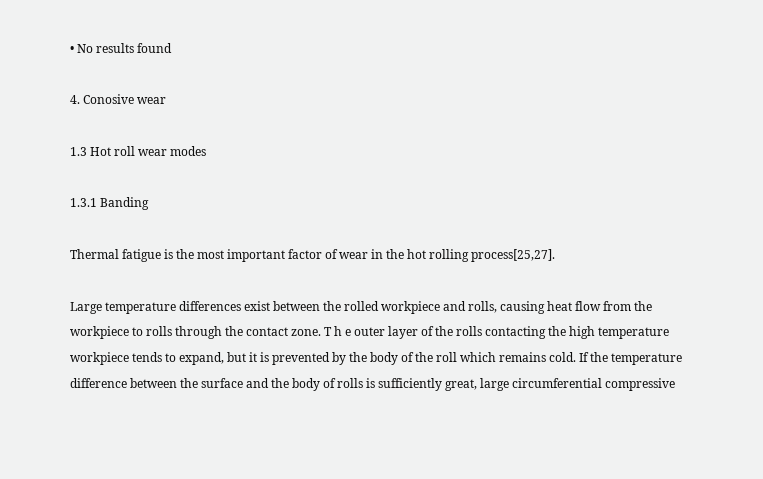• No results found

4. Conosive wear

1.3 Hot roll wear modes

1.3.1 Banding

Thermal fatigue is the most important factor of wear in the hot rolling process[25,27].

Large temperature differences exist between the rolled workpiece and rolls, causing heat flow from the workpiece to rolls through the contact zone. T h e outer layer of the rolls contacting the high temperature workpiece tends to expand, but it is prevented by the body of the roll which remains cold. If the temperature difference between the surface and the body of rolls is sufficiently great, large circumferential compressive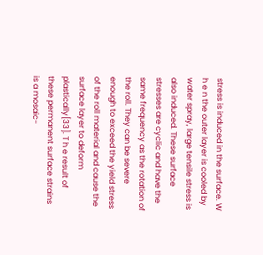stress is induced in the surface. W h e n the outer layer is cooled by water spray, large tensile stress is also induced. These surface stresses are cyclic and have the same frequency as the rotation of the roll. They can be severe enough to exceed the yield stress of the roll material and cause the surface layer to deform plastically[33]. T h e result of these permanent surface strains is a mosaic-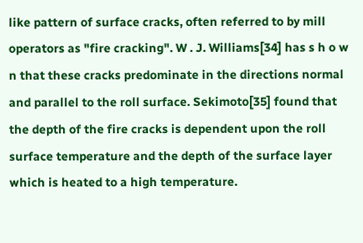like pattern of surface cracks, often referred to by mill operators as "fire cracking". W . J. Williams[34] has s h o w n that these cracks predominate in the directions normal and parallel to the roll surface. Sekimoto[35] found that the depth of the fire cracks is dependent upon the roll surface temperature and the depth of the surface layer which is heated to a high temperature.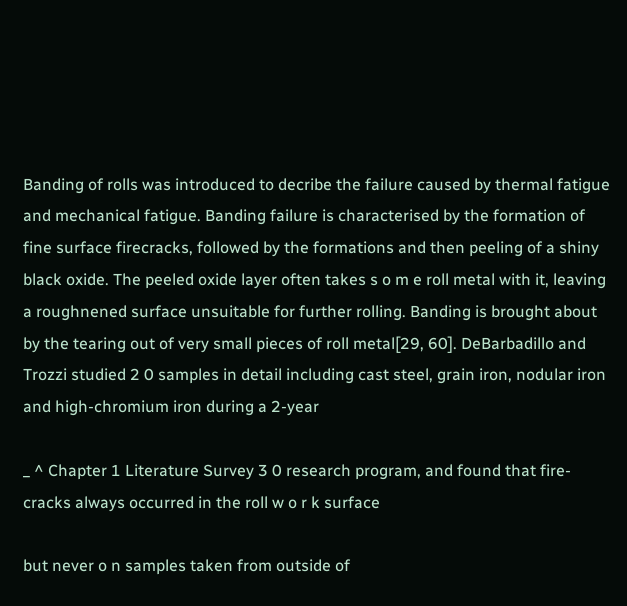Banding of rolls was introduced to decribe the failure caused by thermal fatigue and mechanical fatigue. Banding failure is characterised by the formation of fine surface firecracks, followed by the formations and then peeling of a shiny black oxide. The peeled oxide layer often takes s o m e roll metal with it, leaving a roughnened surface unsuitable for further rolling. Banding is brought about by the tearing out of very small pieces of roll metal[29, 60]. DeBarbadillo and Trozzi studied 2 0 samples in detail including cast steel, grain iron, nodular iron and high-chromium iron during a 2-year

_ ^ Chapter 1 Literature Survey 3 0 research program, and found that fire-cracks always occurred in the roll w o r k surface

but never o n samples taken from outside of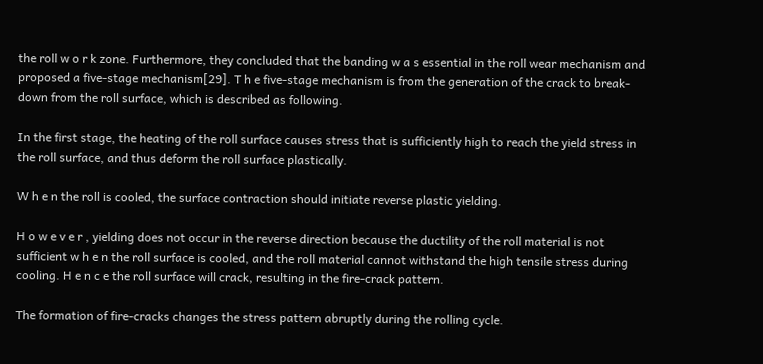the roll w o r k zone. Furthermore, they concluded that the banding w a s essential in the roll wear mechanism and proposed a five-stage mechanism[29]. T h e five-stage mechanism is from the generation of the crack to break-down from the roll surface, which is described as following.

In the first stage, the heating of the roll surface causes stress that is sufficiently high to reach the yield stress in the roll surface, and thus deform the roll surface plastically.

W h e n the roll is cooled, the surface contraction should initiate reverse plastic yielding.

H o w e v e r , yielding does not occur in the reverse direction because the ductility of the roll material is not sufficient w h e n the roll surface is cooled, and the roll material cannot withstand the high tensile stress during cooling. H e n c e the roll surface will crack, resulting in the fire-crack pattern.

The formation of fire-cracks changes the stress pattern abruptly during the rolling cycle.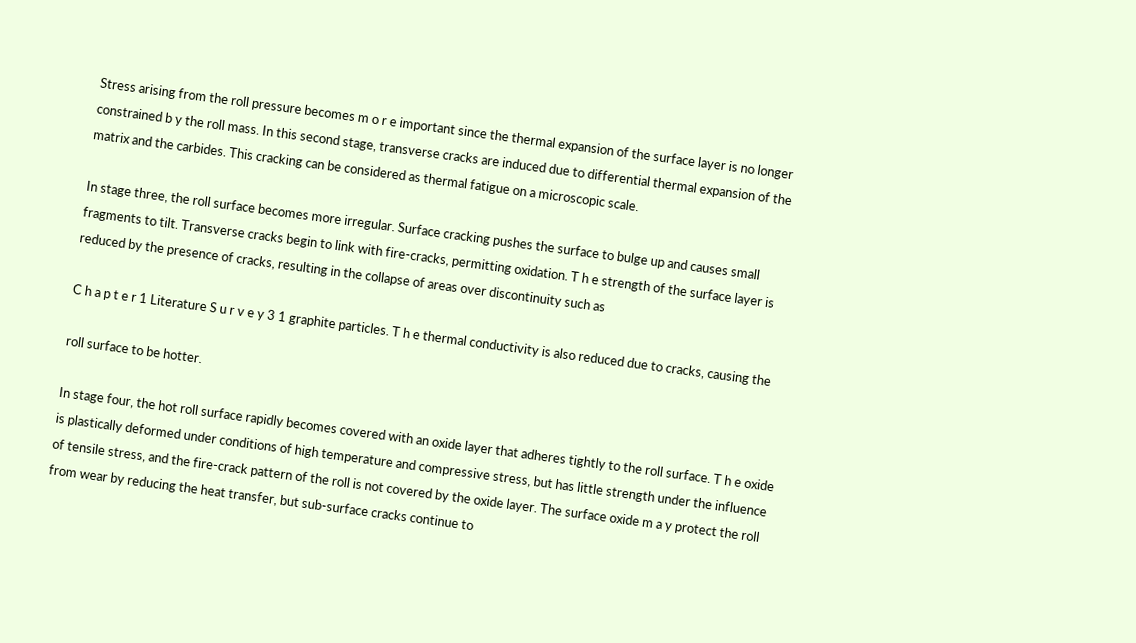Stress arising from the roll pressure becomes m o r e important since the thermal expansion of the surface layer is no longer constrained b y the roll mass. In this second stage, transverse cracks are induced due to differential thermal expansion of the matrix and the carbides. This cracking can be considered as thermal fatigue on a microscopic scale.

In stage three, the roll surface becomes more irregular. Surface cracking pushes the surface to bulge up and causes small fragments to tilt. Transverse cracks begin to link with fire-cracks, permitting oxidation. T h e strength of the surface layer is reduced by the presence of cracks, resulting in the collapse of areas over discontinuity such as

C h a p t e r 1 Literature S u r v e y 3 1 graphite particles. T h e thermal conductivity is also reduced due to cracks, causing the

roll surface to be hotter.

In stage four, the hot roll surface rapidly becomes covered with an oxide layer that adheres tightly to the roll surface. T h e oxide is plastically deformed under conditions of high temperature and compressive stress, but has little strength under the influence of tensile stress, and the fire-crack pattern of the roll is not covered by the oxide layer. The surface oxide m a y protect the roll from wear by reducing the heat transfer, but sub-surface cracks continue to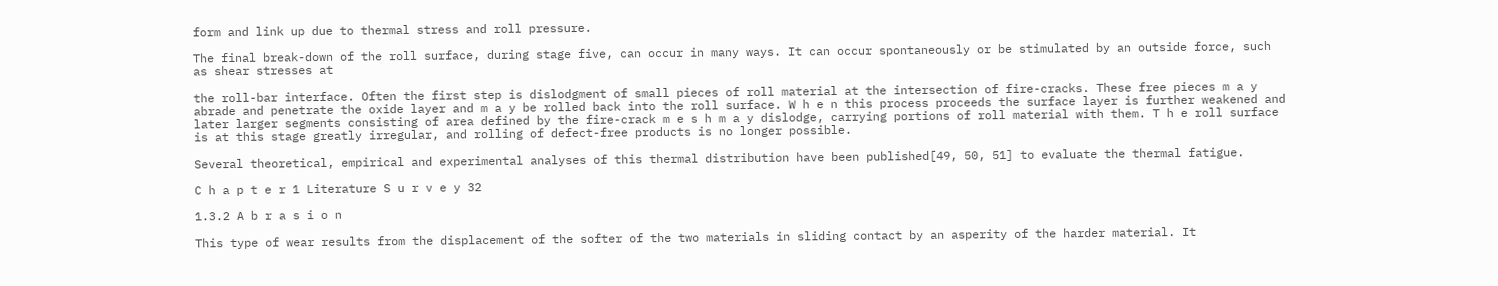form and link up due to thermal stress and roll pressure.

The final break-down of the roll surface, during stage five, can occur in many ways. It can occur spontaneously or be stimulated by an outside force, such as shear stresses at

the roll-bar interface. Often the first step is dislodgment of small pieces of roll material at the intersection of fire-cracks. These free pieces m a y abrade and penetrate the oxide layer and m a y be rolled back into the roll surface. W h e n this process proceeds the surface layer is further weakened and later larger segments consisting of area defined by the fire-crack m e s h m a y dislodge, carrying portions of roll material with them. T h e roll surface is at this stage greatly irregular, and rolling of defect-free products is no longer possible.

Several theoretical, empirical and experimental analyses of this thermal distribution have been published[49, 50, 51] to evaluate the thermal fatigue.

C h a p t e r 1 Literature S u r v e y 32

1.3.2 A b r a s i o n

This type of wear results from the displacement of the softer of the two materials in sliding contact by an asperity of the harder material. It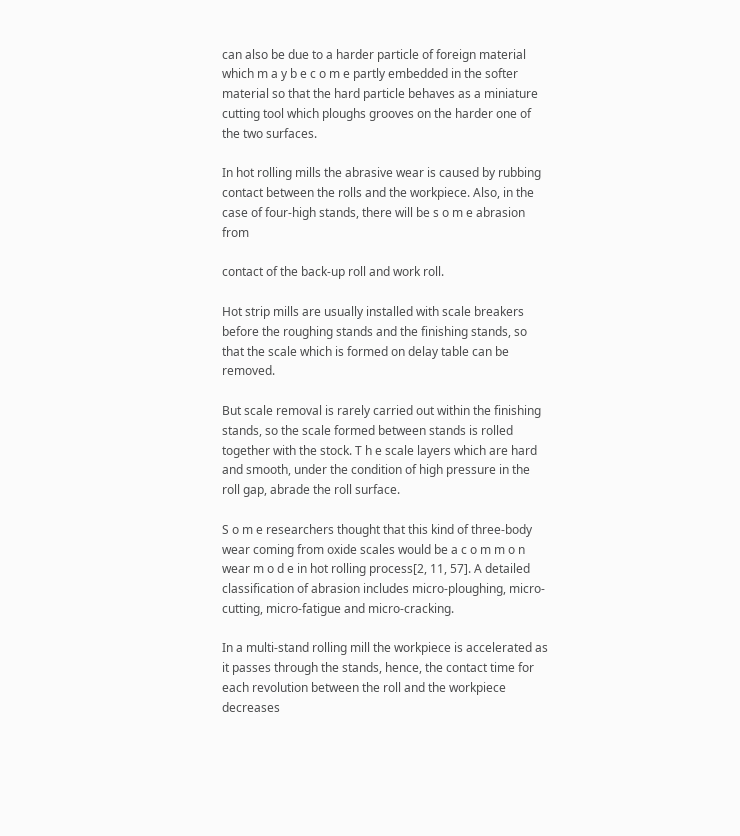can also be due to a harder particle of foreign material which m a y b e c o m e partly embedded in the softer material so that the hard particle behaves as a miniature cutting tool which ploughs grooves on the harder one of the two surfaces.

In hot rolling mills the abrasive wear is caused by rubbing contact between the rolls and the workpiece. Also, in the case of four-high stands, there will be s o m e abrasion from

contact of the back-up roll and work roll.

Hot strip mills are usually installed with scale breakers before the roughing stands and the finishing stands, so that the scale which is formed on delay table can be removed.

But scale removal is rarely carried out within the finishing stands, so the scale formed between stands is rolled together with the stock. T h e scale layers which are hard and smooth, under the condition of high pressure in the roll gap, abrade the roll surface.

S o m e researchers thought that this kind of three-body wear coming from oxide scales would be a c o m m o n wear m o d e in hot rolling process[2, 11, 57]. A detailed classification of abrasion includes micro-ploughing, micro-cutting, micro-fatigue and micro-cracking.

In a multi-stand rolling mill the workpiece is accelerated as it passes through the stands, hence, the contact time for each revolution between the roll and the workpiece decreases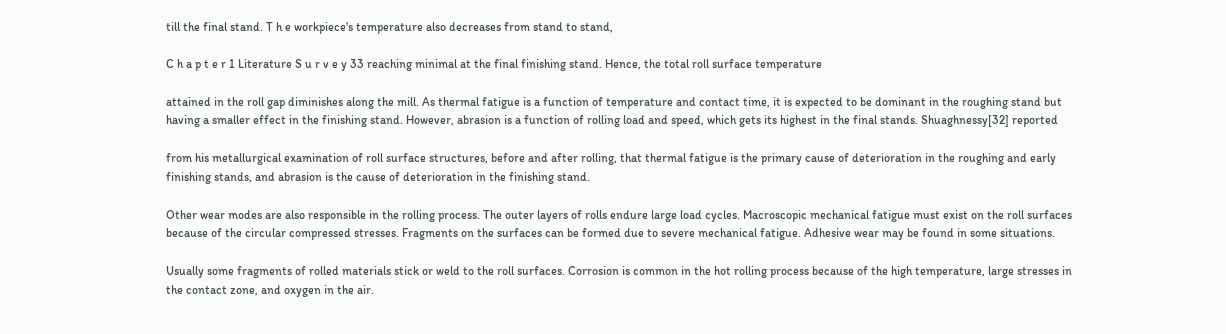till the final stand. T h e workpiece's temperature also decreases from stand to stand,

C h a p t e r 1 Literature S u r v e y 33 reaching minimal at the final finishing stand. Hence, the total roll surface temperature

attained in the roll gap diminishes along the mill. As thermal fatigue is a function of temperature and contact time, it is expected to be dominant in the roughing stand but having a smaller effect in the finishing stand. However, abrasion is a function of rolling load and speed, which gets its highest in the final stands. Shuaghnessy[32] reported

from his metallurgical examination of roll surface structures, before and after rolling, that thermal fatigue is the primary cause of deterioration in the roughing and early finishing stands, and abrasion is the cause of deterioration in the finishing stand.

Other wear modes are also responsible in the rolling process. The outer layers of rolls endure large load cycles. Macroscopic mechanical fatigue must exist on the roll surfaces because of the circular compressed stresses. Fragments on the surfaces can be formed due to severe mechanical fatigue. Adhesive wear may be found in some situations.

Usually some fragments of rolled materials stick or weld to the roll surfaces. Corrosion is common in the hot rolling process because of the high temperature, large stresses in the contact zone, and oxygen in the air.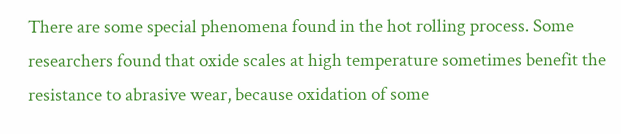There are some special phenomena found in the hot rolling process. Some researchers found that oxide scales at high temperature sometimes benefit the resistance to abrasive wear, because oxidation of some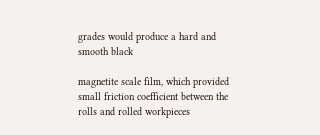grades would produce a hard and smooth black

magnetite scale film, which provided small friction coefficient between the rolls and rolled workpieces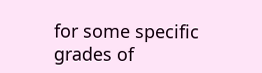for some specific grades of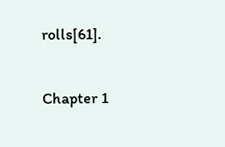rolls[61].

Chapter 1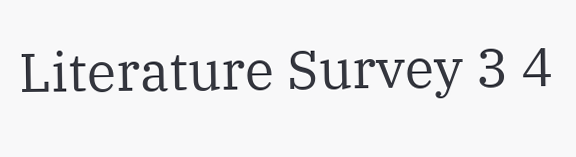Literature Survey 3 4